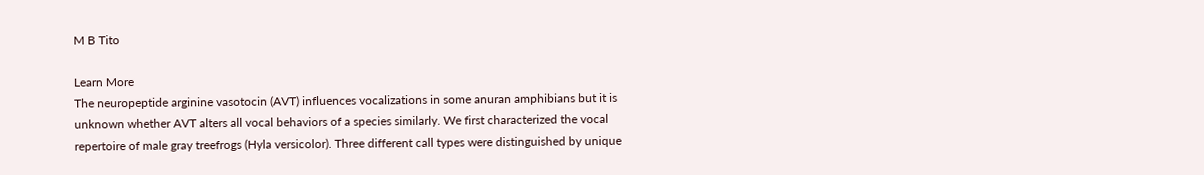M B Tito

Learn More
The neuropeptide arginine vasotocin (AVT) influences vocalizations in some anuran amphibians but it is unknown whether AVT alters all vocal behaviors of a species similarly. We first characterized the vocal repertoire of male gray treefrogs (Hyla versicolor). Three different call types were distinguished by unique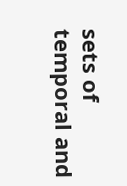sets of temporal and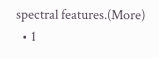spectral features.(More)
  • 1